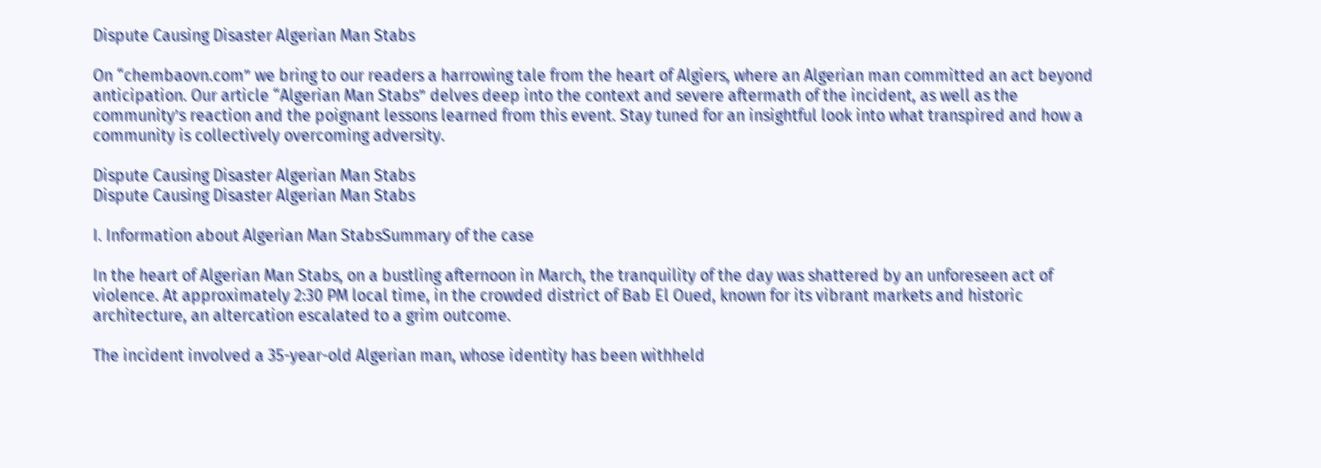Dispute Causing Disaster Algerian Man Stabs

On “chembaovn.com” we bring to our readers a harrowing tale from the heart of Algiers, where an Algerian man committed an act beyond anticipation. Our article “Algerian Man Stabs” delves deep into the context and severe aftermath of the incident, as well as the community’s reaction and the poignant lessons learned from this event. Stay tuned for an insightful look into what transpired and how a community is collectively overcoming adversity.

Dispute Causing Disaster Algerian Man Stabs
Dispute Causing Disaster Algerian Man Stabs

I. Information about Algerian Man StabsSummary of the case

In the heart of Algerian Man Stabs, on a bustling afternoon in March, the tranquility of the day was shattered by an unforeseen act of violence. At approximately 2:30 PM local time, in the crowded district of Bab El Oued, known for its vibrant markets and historic architecture, an altercation escalated to a grim outcome.

The incident involved a 35-year-old Algerian man, whose identity has been withheld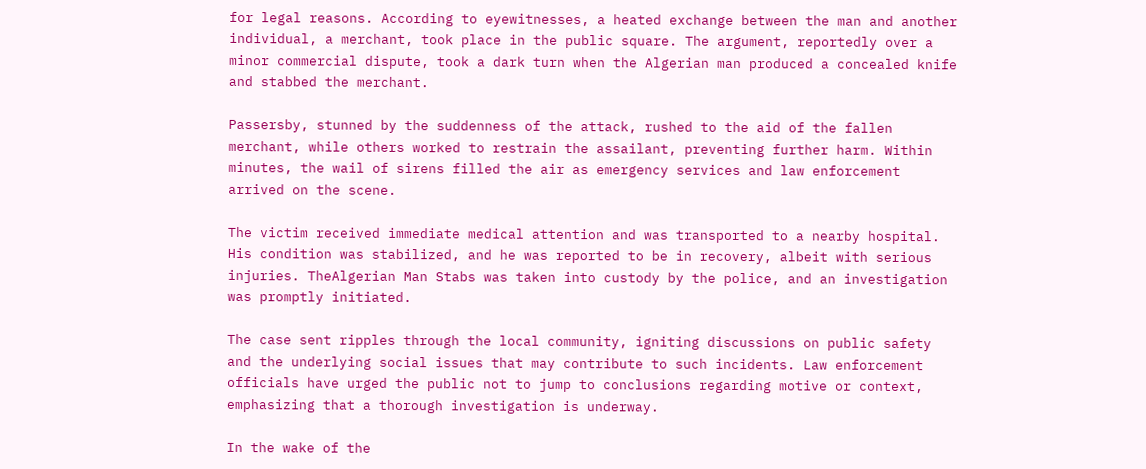for legal reasons. According to eyewitnesses, a heated exchange between the man and another individual, a merchant, took place in the public square. The argument, reportedly over a minor commercial dispute, took a dark turn when the Algerian man produced a concealed knife and stabbed the merchant.

Passersby, stunned by the suddenness of the attack, rushed to the aid of the fallen merchant, while others worked to restrain the assailant, preventing further harm. Within minutes, the wail of sirens filled the air as emergency services and law enforcement arrived on the scene.

The victim received immediate medical attention and was transported to a nearby hospital. His condition was stabilized, and he was reported to be in recovery, albeit with serious injuries. TheAlgerian Man Stabs was taken into custody by the police, and an investigation was promptly initiated.

The case sent ripples through the local community, igniting discussions on public safety and the underlying social issues that may contribute to such incidents. Law enforcement officials have urged the public not to jump to conclusions regarding motive or context, emphasizing that a thorough investigation is underway.

In the wake of the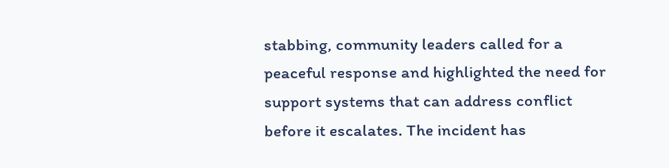stabbing, community leaders called for a peaceful response and highlighted the need for support systems that can address conflict before it escalates. The incident has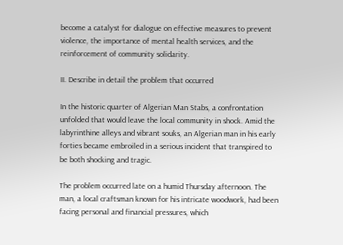become a catalyst for dialogue on effective measures to prevent violence, the importance of mental health services, and the reinforcement of community solidarity.

II. Describe in detail the problem that occurred

In the historic quarter of Algerian Man Stabs, a confrontation unfolded that would leave the local community in shock. Amid the labyrinthine alleys and vibrant souks, an Algerian man in his early forties became embroiled in a serious incident that transpired to be both shocking and tragic.

The problem occurred late on a humid Thursday afternoon. The man, a local craftsman known for his intricate woodwork, had been facing personal and financial pressures, which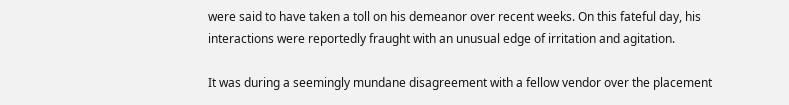were said to have taken a toll on his demeanor over recent weeks. On this fateful day, his interactions were reportedly fraught with an unusual edge of irritation and agitation.

It was during a seemingly mundane disagreement with a fellow vendor over the placement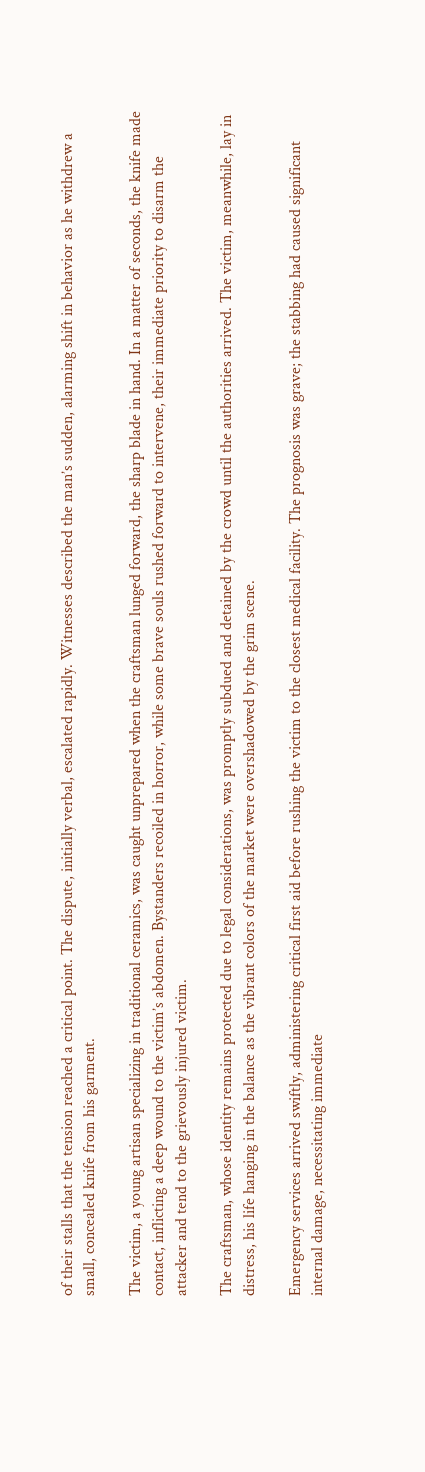of their stalls that the tension reached a critical point. The dispute, initially verbal, escalated rapidly. Witnesses described the man’s sudden, alarming shift in behavior as he withdrew a small, concealed knife from his garment.

The victim, a young artisan specializing in traditional ceramics, was caught unprepared when the craftsman lunged forward, the sharp blade in hand. In a matter of seconds, the knife made contact, inflicting a deep wound to the victim’s abdomen. Bystanders recoiled in horror, while some brave souls rushed forward to intervene, their immediate priority to disarm the attacker and tend to the grievously injured victim.

The craftsman, whose identity remains protected due to legal considerations, was promptly subdued and detained by the crowd until the authorities arrived. The victim, meanwhile, lay in distress, his life hanging in the balance as the vibrant colors of the market were overshadowed by the grim scene.

Emergency services arrived swiftly, administering critical first aid before rushing the victim to the closest medical facility. The prognosis was grave; the stabbing had caused significant internal damage, necessitating immediate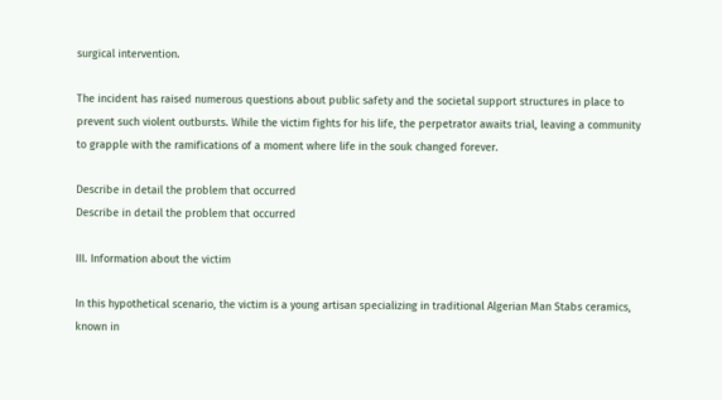surgical intervention.

The incident has raised numerous questions about public safety and the societal support structures in place to prevent such violent outbursts. While the victim fights for his life, the perpetrator awaits trial, leaving a community to grapple with the ramifications of a moment where life in the souk changed forever.

Describe in detail the problem that occurred
Describe in detail the problem that occurred

III. Information about the victim

In this hypothetical scenario, the victim is a young artisan specializing in traditional Algerian Man Stabs ceramics, known in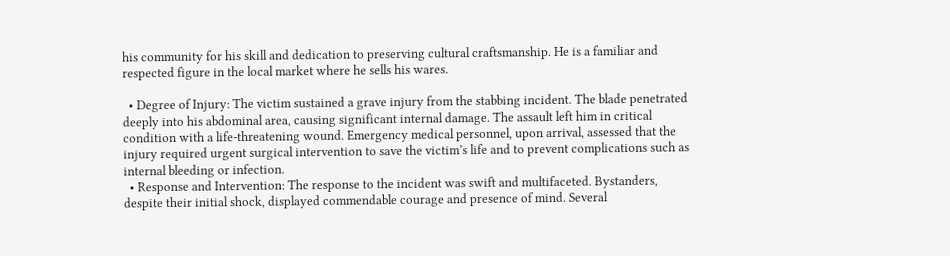his community for his skill and dedication to preserving cultural craftsmanship. He is a familiar and respected figure in the local market where he sells his wares.

  • Degree of Injury: The victim sustained a grave injury from the stabbing incident. The blade penetrated deeply into his abdominal area, causing significant internal damage. The assault left him in critical condition with a life-threatening wound. Emergency medical personnel, upon arrival, assessed that the injury required urgent surgical intervention to save the victim’s life and to prevent complications such as internal bleeding or infection.
  • Response and Intervention: The response to the incident was swift and multifaceted. Bystanders, despite their initial shock, displayed commendable courage and presence of mind. Several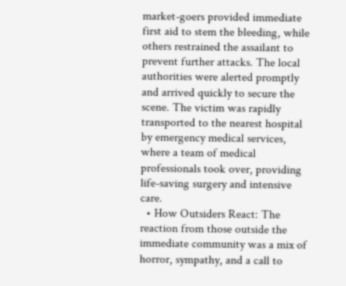market-goers provided immediate first aid to stem the bleeding, while others restrained the assailant to prevent further attacks. The local authorities were alerted promptly and arrived quickly to secure the scene. The victim was rapidly transported to the nearest hospital by emergency medical services, where a team of medical professionals took over, providing life-saving surgery and intensive care.
  • How Outsiders React: The reaction from those outside the immediate community was a mix of horror, sympathy, and a call to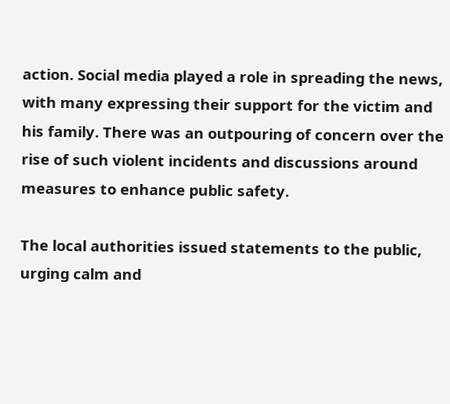action. Social media played a role in spreading the news, with many expressing their support for the victim and his family. There was an outpouring of concern over the rise of such violent incidents and discussions around measures to enhance public safety.

The local authorities issued statements to the public, urging calm and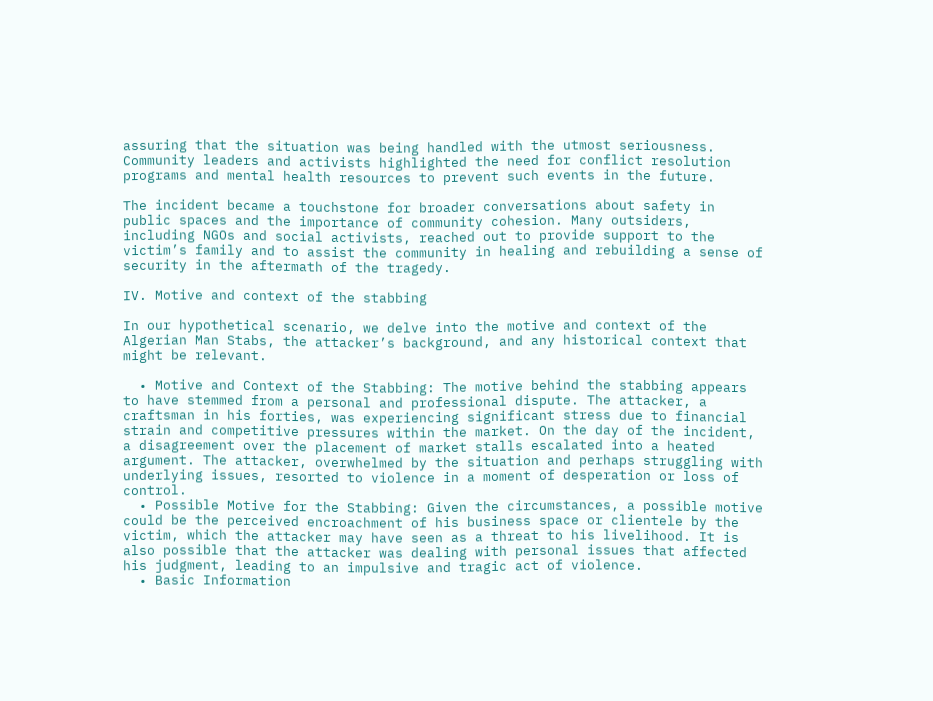assuring that the situation was being handled with the utmost seriousness. Community leaders and activists highlighted the need for conflict resolution programs and mental health resources to prevent such events in the future.

The incident became a touchstone for broader conversations about safety in public spaces and the importance of community cohesion. Many outsiders, including NGOs and social activists, reached out to provide support to the victim’s family and to assist the community in healing and rebuilding a sense of security in the aftermath of the tragedy.

IV. Motive and context of the stabbing

In our hypothetical scenario, we delve into the motive and context of the Algerian Man Stabs, the attacker’s background, and any historical context that might be relevant.

  • Motive and Context of the Stabbing: The motive behind the stabbing appears to have stemmed from a personal and professional dispute. The attacker, a craftsman in his forties, was experiencing significant stress due to financial strain and competitive pressures within the market. On the day of the incident, a disagreement over the placement of market stalls escalated into a heated argument. The attacker, overwhelmed by the situation and perhaps struggling with underlying issues, resorted to violence in a moment of desperation or loss of control.
  • Possible Motive for the Stabbing: Given the circumstances, a possible motive could be the perceived encroachment of his business space or clientele by the victim, which the attacker may have seen as a threat to his livelihood. It is also possible that the attacker was dealing with personal issues that affected his judgment, leading to an impulsive and tragic act of violence.
  • Basic Information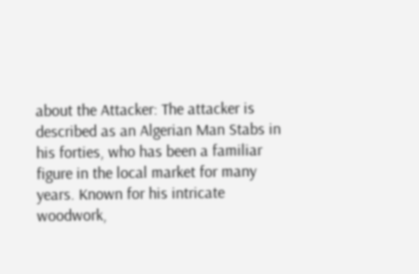about the Attacker: The attacker is described as an Algerian Man Stabs in his forties, who has been a familiar figure in the local market for many years. Known for his intricate woodwork,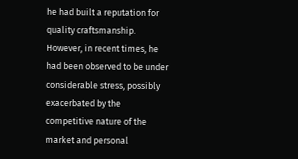he had built a reputation for quality craftsmanship. However, in recent times, he had been observed to be under considerable stress, possibly exacerbated by the competitive nature of the market and personal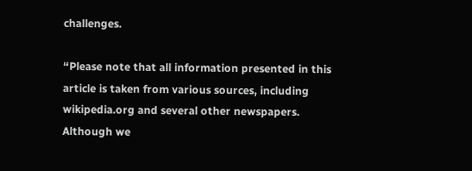challenges.

“Please note that all information presented in this article is taken from various sources, including wikipedia.org and several other newspapers. Although we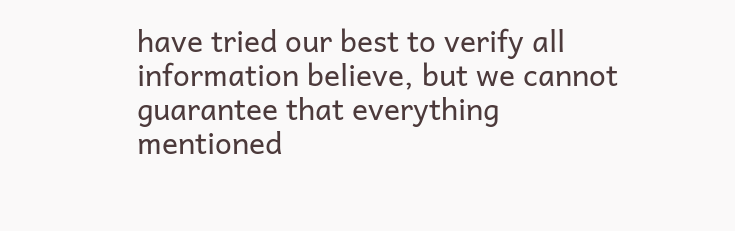have tried our best to verify all information believe, but we cannot guarantee that everything mentioned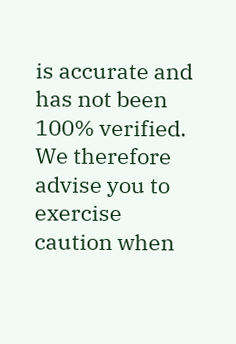is accurate and has not been 100% verified. We therefore advise you to exercise caution when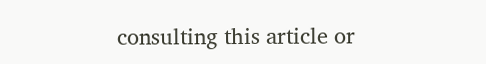consulting this article or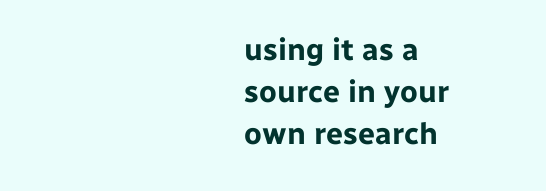using it as a source in your own research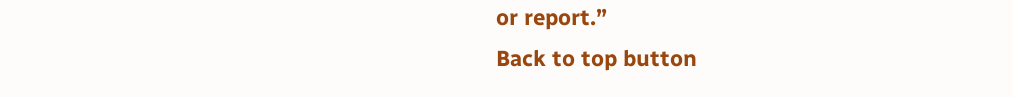or report.”
Back to top button